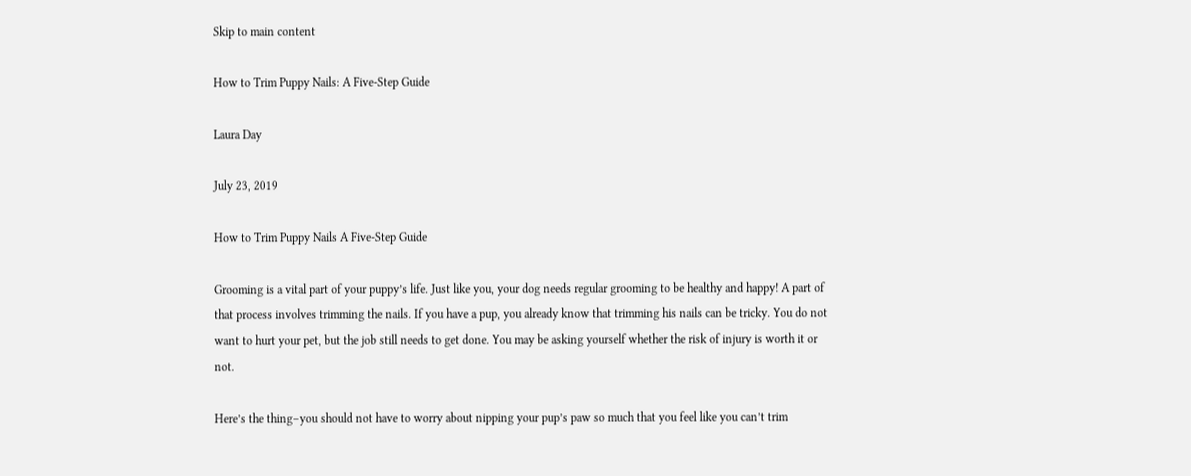Skip to main content

How to Trim Puppy Nails: A Five-Step Guide

Laura Day

July 23, 2019

How to Trim Puppy Nails A Five-Step Guide

Grooming is a vital part of your puppy’s life. Just like you, your dog needs regular grooming to be healthy and happy! A part of that process involves trimming the nails. If you have a pup, you already know that trimming his nails can be tricky. You do not want to hurt your pet, but the job still needs to get done. You may be asking yourself whether the risk of injury is worth it or not.

Here’s the thing–you should not have to worry about nipping your pup’s paw so much that you feel like you can’t trim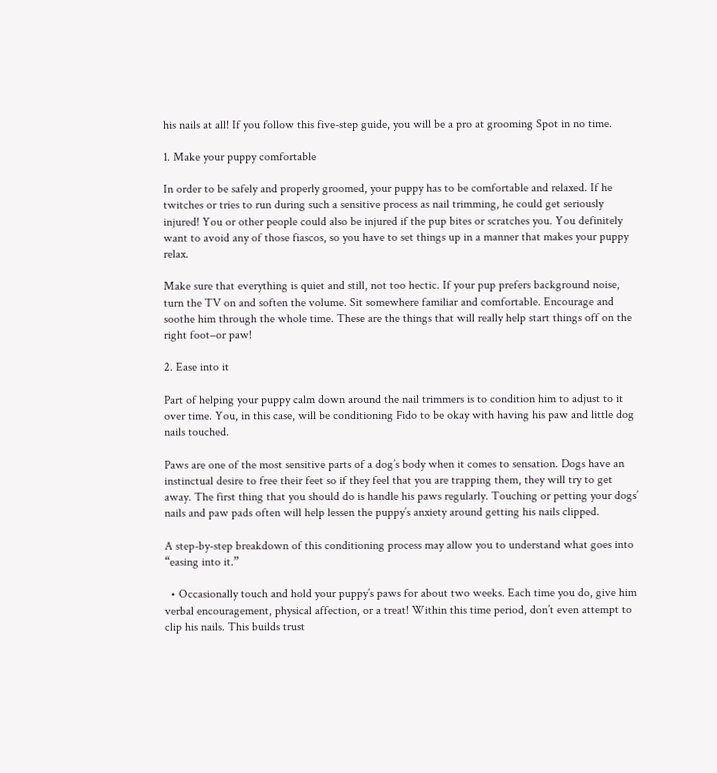his nails at all! If you follow this five-step guide, you will be a pro at grooming Spot in no time.

1. Make your puppy comfortable

In order to be safely and properly groomed, your puppy has to be comfortable and relaxed. If he twitches or tries to run during such a sensitive process as nail trimming, he could get seriously injured! You or other people could also be injured if the pup bites or scratches you. You definitely want to avoid any of those fiascos, so you have to set things up in a manner that makes your puppy relax.

Make sure that everything is quiet and still, not too hectic. If your pup prefers background noise, turn the TV on and soften the volume. Sit somewhere familiar and comfortable. Encourage and soothe him through the whole time. These are the things that will really help start things off on the right foot–or paw!

2. Ease into it

Part of helping your puppy calm down around the nail trimmers is to condition him to adjust to it over time. You, in this case, will be conditioning Fido to be okay with having his paw and little dog nails touched.

Paws are one of the most sensitive parts of a dog’s body when it comes to sensation. Dogs have an instinctual desire to free their feet so if they feel that you are trapping them, they will try to get away. The first thing that you should do is handle his paws regularly. Touching or petting your dogs’ nails and paw pads often will help lessen the puppy’s anxiety around getting his nails clipped.

A step-by-step breakdown of this conditioning process may allow you to understand what goes into “easing into it.”

  • Occasionally touch and hold your puppy’s paws for about two weeks. Each time you do, give him verbal encouragement, physical affection, or a treat! Within this time period, don’t even attempt to clip his nails. This builds trust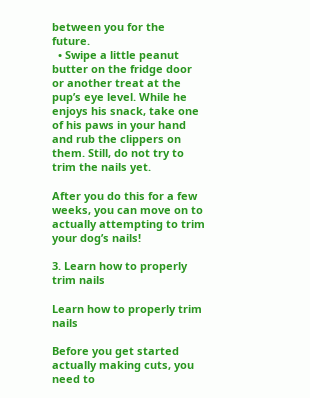between you for the future.
  • Swipe a little peanut butter on the fridge door or another treat at the pup’s eye level. While he enjoys his snack, take one of his paws in your hand and rub the clippers on them. Still, do not try to trim the nails yet.

After you do this for a few weeks, you can move on to actually attempting to trim your dog’s nails!

3. Learn how to properly trim nails

Learn how to properly trim nails

Before you get started actually making cuts, you need to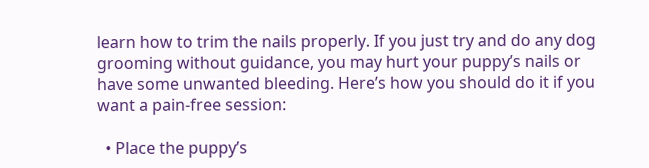learn how to trim the nails properly. If you just try and do any dog grooming without guidance, you may hurt your puppy’s nails or have some unwanted bleeding. Here’s how you should do it if you want a pain-free session:

  • Place the puppy’s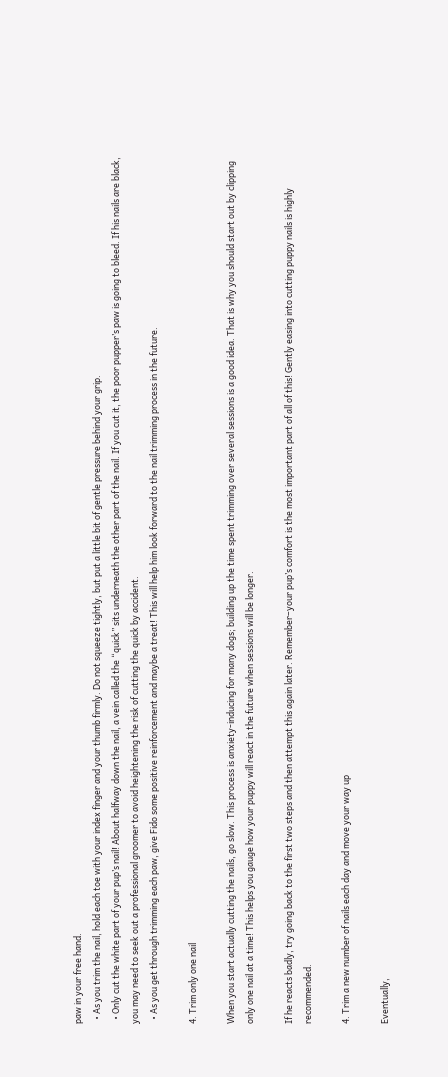paw in your free hand.
  • As you trim the nail, hold each toe with your index finger and your thumb firmly. Do not squeeze tightly, but put a little bit of gentle pressure behind your grip.
  • Only cut the white part of your pup’s nail! About halfway down the nail, a vein called the “quick” sits underneath the other part of the nail. If you cut it, the poor pupper’s paw is going to bleed. If his nails are black, you may need to seek out a professional groomer to avoid heightening the risk of cutting the quick by accident.
  • As you get through trimming each paw, give Fido some positive reinforcement and maybe a treat! This will help him look forward to the nail trimming process in the future.

4. Trim only one nail

When you start actually cutting the nails, go slow. This process is anxiety-inducing for many dogs; building up the time spent trimming over several sessions is a good idea. That is why you should start out by clipping only one nail at a time! This helps you gauge how your puppy will react in the future when sessions will be longer.

If he reacts badly, try going back to the first two steps and then attempt this again later. Remember–your pup’s comfort is the most important part of all of this! Gently easing into cutting puppy nails is highly recommended.

4. Trim a new number of nails each day and move your way up

Eventually,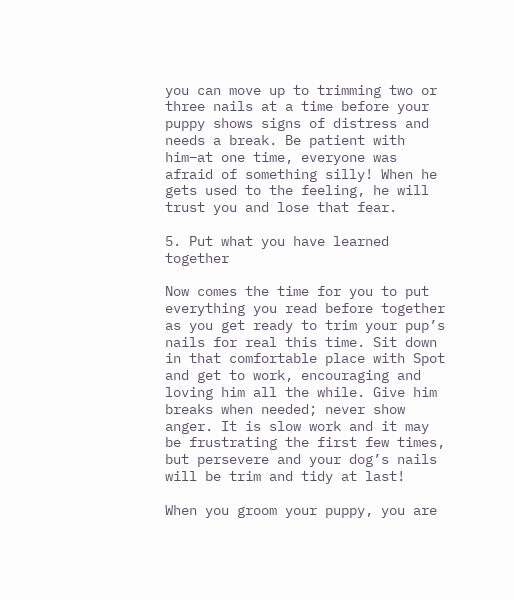you can move up to trimming two or three nails at a time before your puppy shows signs of distress and needs a break. Be patient with him–at one time, everyone was afraid of something silly! When he gets used to the feeling, he will trust you and lose that fear.

5. Put what you have learned together

Now comes the time for you to put everything you read before together as you get ready to trim your pup’s nails for real this time. Sit down in that comfortable place with Spot and get to work, encouraging and loving him all the while. Give him breaks when needed; never show anger. It is slow work and it may be frustrating the first few times, but persevere and your dog’s nails will be trim and tidy at last!

When you groom your puppy, you are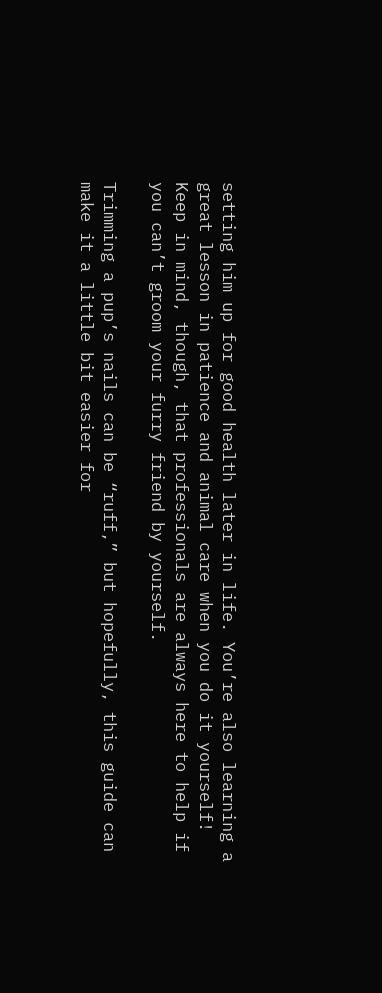setting him up for good health later in life. You’re also learning a great lesson in patience and animal care when you do it yourself! Keep in mind, though, that professionals are always here to help if you can’t groom your furry friend by yourself.

Trimming a pup’s nails can be “ruff,” but hopefully, this guide can make it a little bit easier for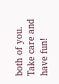both of you. Take care and have fun!